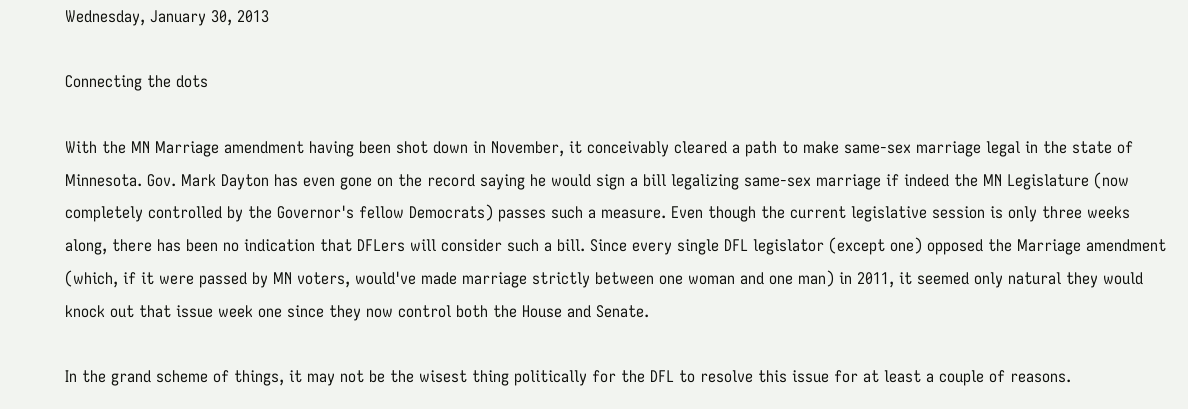Wednesday, January 30, 2013

Connecting the dots

With the MN Marriage amendment having been shot down in November, it conceivably cleared a path to make same-sex marriage legal in the state of Minnesota. Gov. Mark Dayton has even gone on the record saying he would sign a bill legalizing same-sex marriage if indeed the MN Legislature (now completely controlled by the Governor's fellow Democrats) passes such a measure. Even though the current legislative session is only three weeks along, there has been no indication that DFLers will consider such a bill. Since every single DFL legislator (except one) opposed the Marriage amendment (which, if it were passed by MN voters, would've made marriage strictly between one woman and one man) in 2011, it seemed only natural they would knock out that issue week one since they now control both the House and Senate.

In the grand scheme of things, it may not be the wisest thing politically for the DFL to resolve this issue for at least a couple of reasons.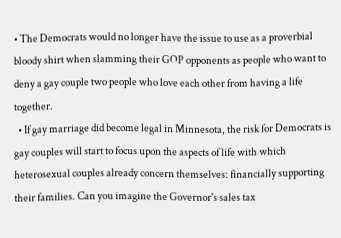• The Democrats would no longer have the issue to use as a proverbial bloody shirt when slamming their GOP opponents as people who want to deny a gay couple two people who love each other from having a life together.
  • If gay marriage did become legal in Minnesota, the risk for Democrats is gay couples will start to focus upon the aspects of life with which heterosexual couples already concern themselves: financially supporting their families. Can you imagine the Governor's sales tax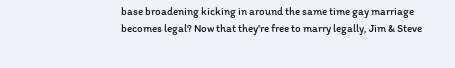base broadening kicking in around the same time gay marriage becomes legal? Now that they're free to marry legally, Jim & Steve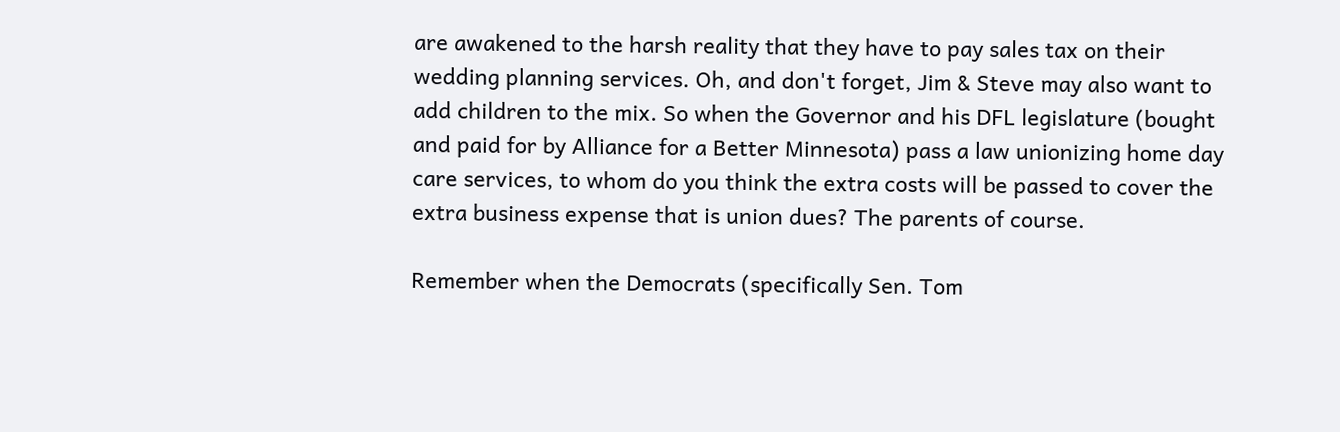are awakened to the harsh reality that they have to pay sales tax on their wedding planning services. Oh, and don't forget, Jim & Steve may also want to add children to the mix. So when the Governor and his DFL legislature (bought and paid for by Alliance for a Better Minnesota) pass a law unionizing home day care services, to whom do you think the extra costs will be passed to cover the extra business expense that is union dues? The parents of course.

Remember when the Democrats (specifically Sen. Tom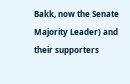Bakk, now the Senate Majority Leader) and their supporters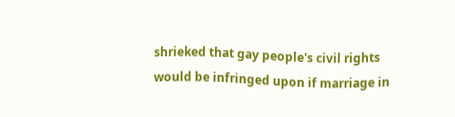shrieked that gay people's civil rights would be infringed upon if marriage in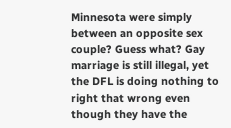Minnesota were simply between an opposite sex couple? Guess what? Gay marriage is still illegal, yet the DFL is doing nothing to right that wrong even though they have the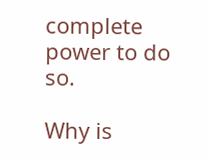complete power to do so.

Why is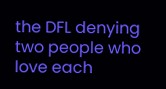the DFL denying two people who love each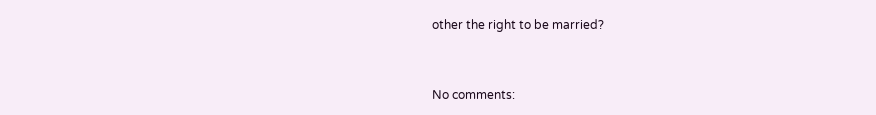other the right to be married?


No comments: